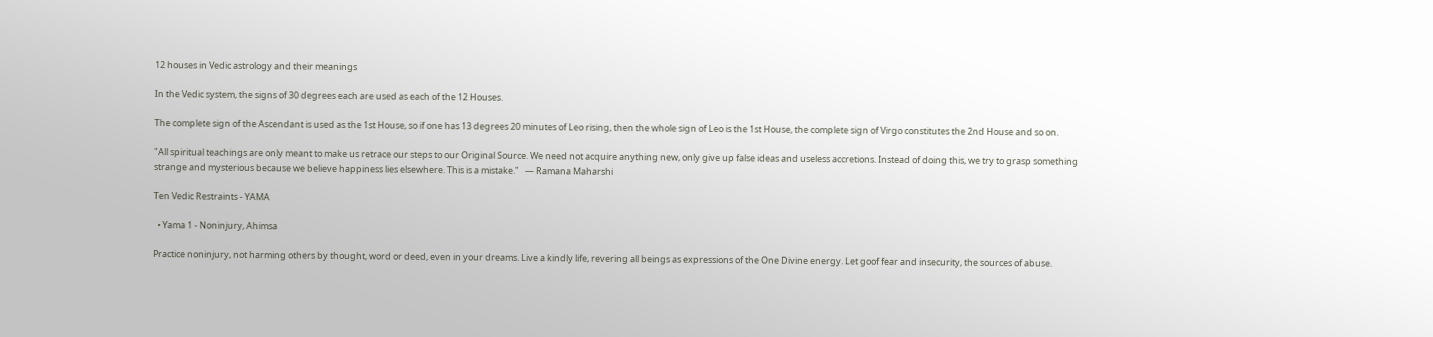12 houses in Vedic astrology and their meanings

In the Vedic system, the signs of 30 degrees each are used as each of the 12 Houses.

The complete sign of the Ascendant is used as the 1st House, so if one has 13 degrees 20 minutes of Leo rising, then the whole sign of Leo is the 1st House, the complete sign of Virgo constitutes the 2nd House and so on.

"All spiritual teachings are only meant to make us retrace our steps to our Original Source. We need not acquire anything new, only give up false ideas and useless accretions. Instead of doing this, we try to grasp something strange and mysterious because we believe happiness lies elsewhere. This is a mistake."   — Ramana Maharshi

Ten Vedic Restraints - YAMA

  • Yama 1 - Noninjury, Ahimsa

Practice noninjury, not harming others by thought, word or deed, even in your dreams. Live a kindly life, revering all beings as expressions of the One Divine energy. Let goof fear and insecurity, the sources of abuse.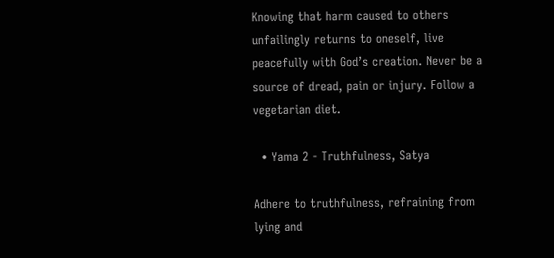Knowing that harm caused to others unfailingly returns to oneself, live peacefully with God’s creation. Never be a source of dread, pain or injury. Follow a vegetarian diet.

  • Yama 2 - Truthfulness, Satya

Adhere to truthfulness, refraining from lying and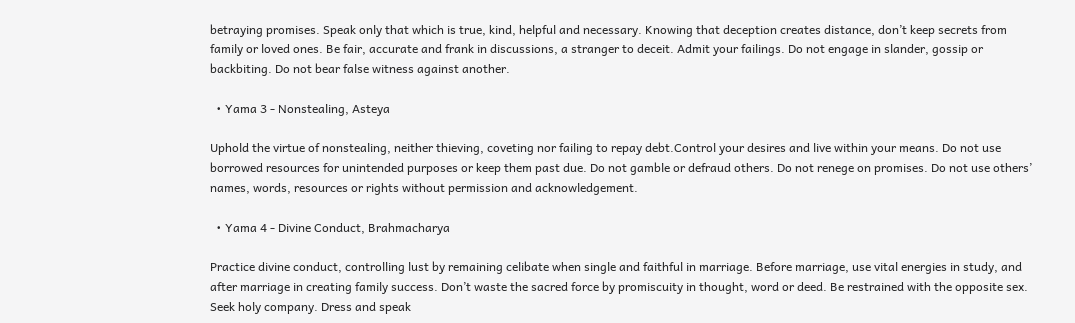betraying promises. Speak only that which is true, kind, helpful and necessary. Knowing that deception creates distance, don’t keep secrets from family or loved ones. Be fair, accurate and frank in discussions, a stranger to deceit. Admit your failings. Do not engage in slander, gossip or backbiting. Do not bear false witness against another.

  • Yama 3 - Nonstealing, Asteya

Uphold the virtue of nonstealing, neither thieving, coveting nor failing to repay debt.Control your desires and live within your means. Do not use borrowed resources for unintended purposes or keep them past due. Do not gamble or defraud others. Do not renege on promises. Do not use others’ names, words, resources or rights without permission and acknowledgement.

  • Yama 4 - Divine Conduct, Brahmacharya

Practice divine conduct, controlling lust by remaining celibate when single and faithful in marriage. Before marriage, use vital energies in study, and after marriage in creating family success. Don’t waste the sacred force by promiscuity in thought, word or deed. Be restrained with the opposite sex. Seek holy company. Dress and speak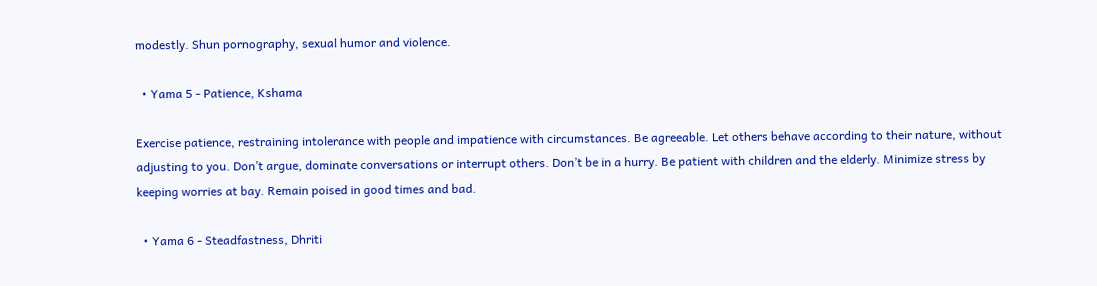modestly. Shun pornography, sexual humor and violence.

  • Yama 5 - Patience, Kshama

Exercise patience, restraining intolerance with people and impatience with circumstances. Be agreeable. Let others behave according to their nature, without adjusting to you. Don’t argue, dominate conversations or interrupt others. Don’t be in a hurry. Be patient with children and the elderly. Minimize stress by keeping worries at bay. Remain poised in good times and bad.

  • Yama 6 - Steadfastness, Dhriti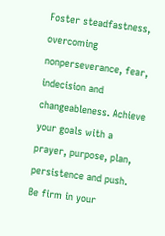Foster steadfastness, overcoming nonperseverance, fear, indecision and changeableness. Achieve your goals with a prayer, purpose, plan, persistence and push. Be firm in your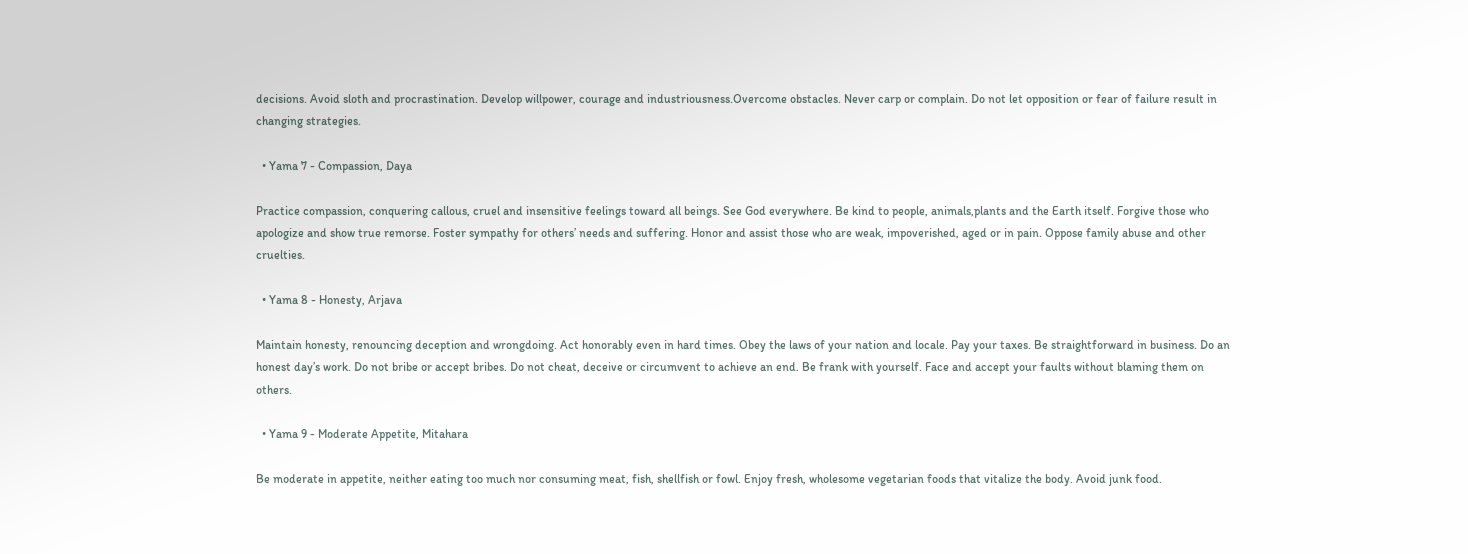decisions. Avoid sloth and procrastination. Develop willpower, courage and industriousness.Overcome obstacles. Never carp or complain. Do not let opposition or fear of failure result in changing strategies.

  • Yama 7 - Compassion, Daya

Practice compassion, conquering callous, cruel and insensitive feelings toward all beings. See God everywhere. Be kind to people, animals,plants and the Earth itself. Forgive those who apologize and show true remorse. Foster sympathy for others’ needs and suffering. Honor and assist those who are weak, impoverished, aged or in pain. Oppose family abuse and other cruelties.

  • Yama 8 - Honesty, Arjava

Maintain honesty, renouncing deception and wrongdoing. Act honorably even in hard times. Obey the laws of your nation and locale. Pay your taxes. Be straightforward in business. Do an honest day’s work. Do not bribe or accept bribes. Do not cheat, deceive or circumvent to achieve an end. Be frank with yourself. Face and accept your faults without blaming them on others.

  • Yama 9 - Moderate Appetite, Mitahara

Be moderate in appetite, neither eating too much nor consuming meat, fish, shellfish or fowl. Enjoy fresh, wholesome vegetarian foods that vitalize the body. Avoid junk food.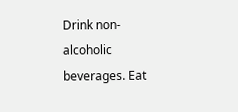Drink non-alcoholic beverages. Eat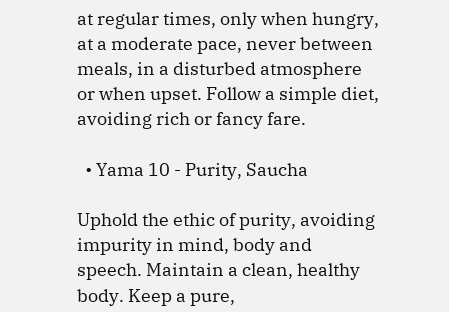at regular times, only when hungry, at a moderate pace, never between meals, in a disturbed atmosphere or when upset. Follow a simple diet, avoiding rich or fancy fare.

  • Yama 10 - Purity, Saucha

Uphold the ethic of purity, avoiding impurity in mind, body and speech. Maintain a clean, healthy body. Keep a pure,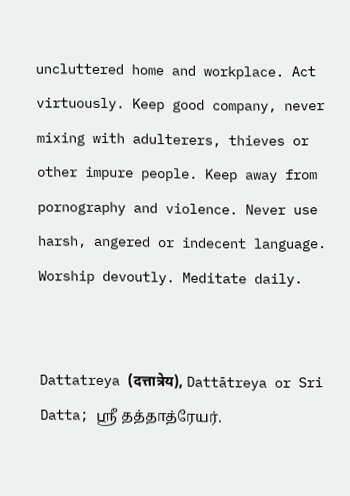uncluttered home and workplace. Act virtuously. Keep good company, never mixing with adulterers, thieves or other impure people. Keep away from pornography and violence. Never use harsh, angered or indecent language. Worship devoutly. Meditate daily.


Dattatreya (दत्तात्रेय), Dattātreya or Sri Datta; ஸ்ரீ தத்தாத்ரேயர்.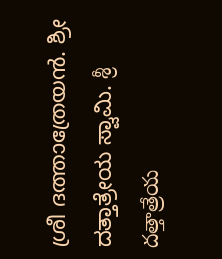ശ്രീ ദത്താത്രേയന്‍. ಶ್ರೀ ದತ್ತಾತ್ರೇಯ ಸ್ವಾಮಿ. శ్రీ దత్తాత్రేయ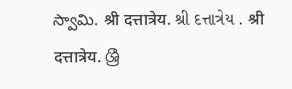స్వామి. श्री दत्तात्रेय. શ્રી દત્તાત્રેય . श्री दत्तात्रेय. ශ්‍රී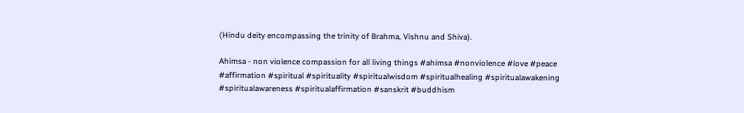(Hindu deity encompassing the trinity of Brahma, Vishnu and Shiva).

Ahimsa - non violence compassion for all living things #ahimsa #nonviolence #love #peace #affirmation #spiritual #spirituality #spiritualwisdom #spiritualhealing #spiritualawakening #spiritualawareness #spiritualaffirmation #sanskrit #buddhism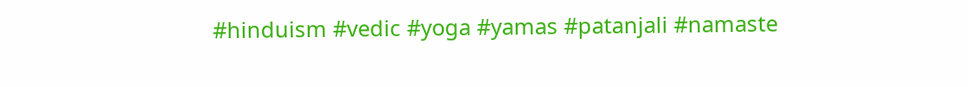#hinduism #vedic #yoga #yamas #patanjali #namaste